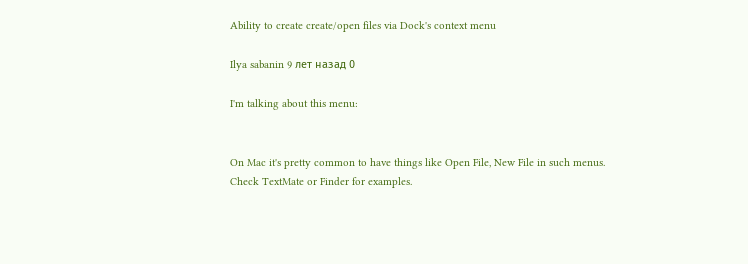Ability to create create/open files via Dock's context menu

Ilya sabanin 9 лет назад 0

I'm talking about this menu:


On Mac it's pretty common to have things like Open File, New File in such menus. Check TextMate or Finder for examples.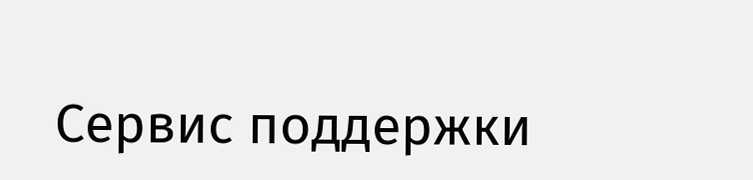Сервис поддержки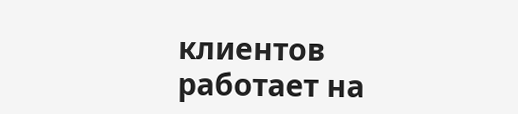клиентов работает на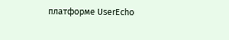платформе UserEcho